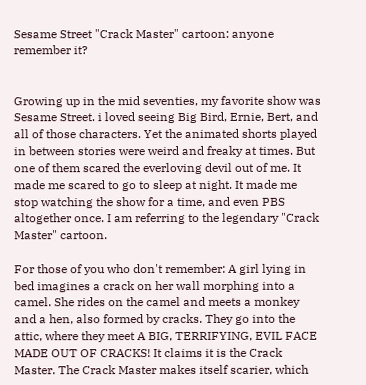Sesame Street "Crack Master" cartoon: anyone remember it?


Growing up in the mid seventies, my favorite show was Sesame Street. i loved seeing Big Bird, Ernie, Bert, and all of those characters. Yet the animated shorts played in between stories were weird and freaky at times. But one of them scared the everloving devil out of me. It made me scared to go to sleep at night. It made me stop watching the show for a time, and even PBS altogether once. I am referring to the legendary "Crack Master" cartoon.

For those of you who don't remember: A girl lying in bed imagines a crack on her wall morphing into a camel. She rides on the camel and meets a monkey and a hen, also formed by cracks. They go into the attic, where they meet A BIG, TERRIFYING, EVIL FACE MADE OUT OF CRACKS! It claims it is the Crack Master. The Crack Master makes itself scarier, which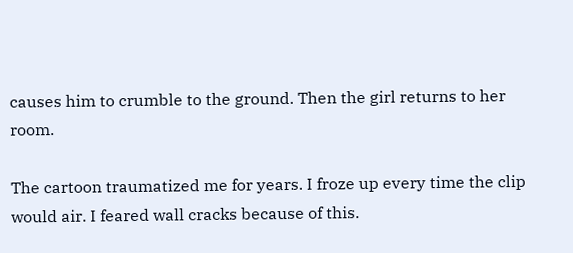causes him to crumble to the ground. Then the girl returns to her room.

The cartoon traumatized me for years. I froze up every time the clip would air. I feared wall cracks because of this.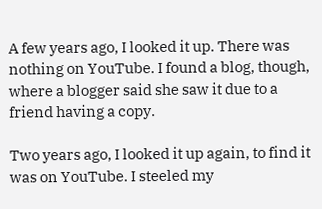A few years ago, I looked it up. There was nothing on YouTube. I found a blog, though, where a blogger said she saw it due to a friend having a copy.

Two years ago, I looked it up again, to find it was on YouTube. I steeled my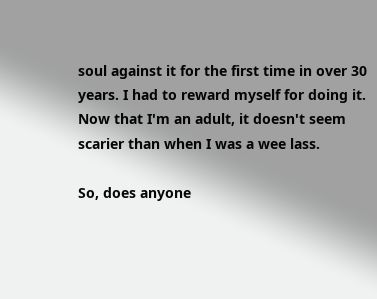soul against it for the first time in over 30 years. I had to reward myself for doing it. Now that I'm an adult, it doesn't seem scarier than when I was a wee lass.

So, does anyone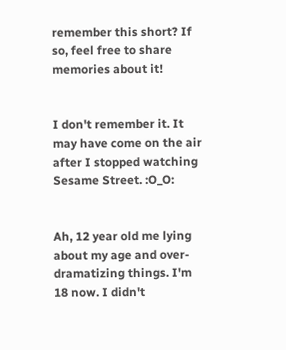remember this short? If so, feel free to share memories about it!


I don't remember it. It may have come on the air after I stopped watching Sesame Street. :O_O:


Ah, 12 year old me lying about my age and over-dramatizing things. I'm 18 now. I didn't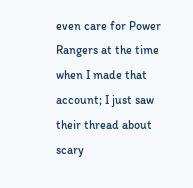even care for Power Rangers at the time when I made that account; I just saw their thread about scary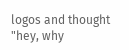logos and thought "hey, why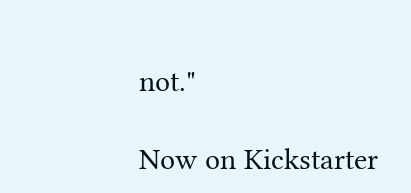not."

Now on Kickstarter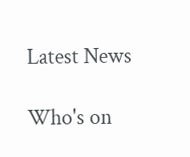Latest News

Who's on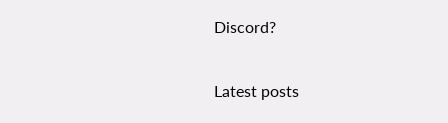Discord?

Latest posts